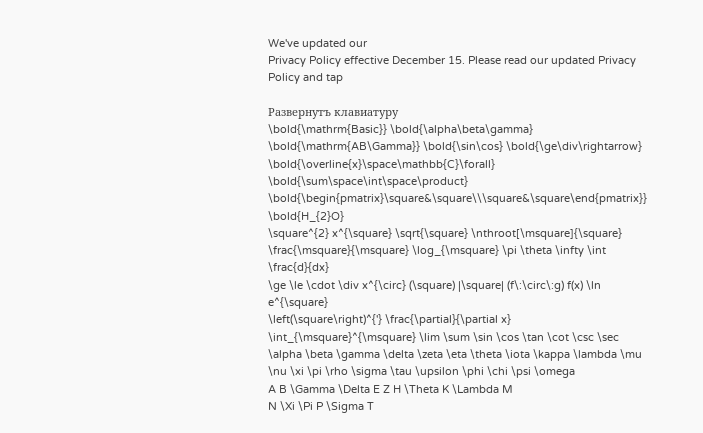We've updated our
Privacy Policy effective December 15. Please read our updated Privacy Policy and tap

Развернутъ клавиатуру
\bold{\mathrm{Basic}} \bold{\alpha\beta\gamma} \bold{\mathrm{AB\Gamma}} \bold{\sin\cos} \bold{\ge\div\rightarrow} \bold{\overline{x}\space\mathbb{C}\forall} \bold{\sum\space\int\space\product} \bold{\begin{pmatrix}\square&\square\\\square&\square\end{pmatrix}} \bold{H_{2}O}
\square^{2} x^{\square} \sqrt{\square} \nthroot[\msquare]{\square} \frac{\msquare}{\msquare} \log_{\msquare} \pi \theta \infty \int \frac{d}{dx}
\ge \le \cdot \div x^{\circ} (\square) |\square| (f\:\circ\:g) f(x) \ln e^{\square}
\left(\square\right)^{'} \frac{\partial}{\partial x} \int_{\msquare}^{\msquare} \lim \sum \sin \cos \tan \cot \csc \sec
\alpha \beta \gamma \delta \zeta \eta \theta \iota \kappa \lambda \mu
\nu \xi \pi \rho \sigma \tau \upsilon \phi \chi \psi \omega
A B \Gamma \Delta E Z H \Theta K \Lambda M
N \Xi \Pi P \Sigma T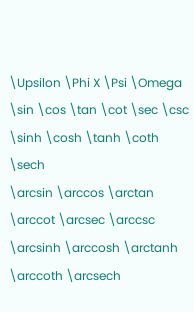\Upsilon \Phi X \Psi \Omega
\sin \cos \tan \cot \sec \csc \sinh \cosh \tanh \coth \sech
\arcsin \arccos \arctan \arccot \arcsec \arccsc \arcsinh \arccosh \arctanh \arccoth \arcsech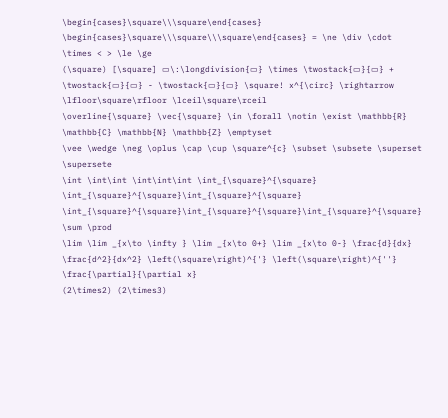\begin{cases}\square\\\square\end{cases} \begin{cases}\square\\\square\\\square\end{cases} = \ne \div \cdot \times < > \le \ge
(\square) [\square] ▭\:\longdivision{▭} \times \twostack{▭}{▭} + \twostack{▭}{▭} - \twostack{▭}{▭} \square! x^{\circ} \rightarrow \lfloor\square\rfloor \lceil\square\rceil
\overline{\square} \vec{\square} \in \forall \notin \exist \mathbb{R} \mathbb{C} \mathbb{N} \mathbb{Z} \emptyset
\vee \wedge \neg \oplus \cap \cup \square^{c} \subset \subsete \superset \supersete
\int \int\int \int\int\int \int_{\square}^{\square} \int_{\square}^{\square}\int_{\square}^{\square} \int_{\square}^{\square}\int_{\square}^{\square}\int_{\square}^{\square} \sum \prod
\lim \lim _{x\to \infty } \lim _{x\to 0+} \lim _{x\to 0-} \frac{d}{dx} \frac{d^2}{dx^2} \left(\square\right)^{'} \left(\square\right)^{''} \frac{\partial}{\partial x}
(2\times2) (2\times3)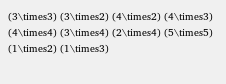(3\times3) (3\times2) (4\times2) (4\times3) (4\times4) (3\times4) (2\times4) (5\times5)
(1\times2) (1\times3)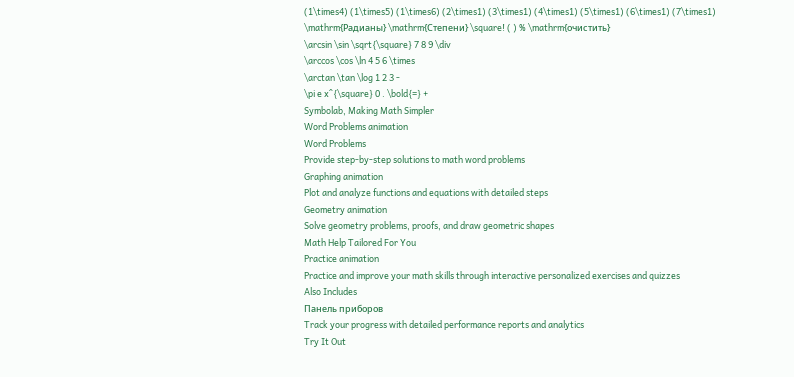(1\times4) (1\times5) (1\times6) (2\times1) (3\times1) (4\times1) (5\times1) (6\times1) (7\times1)
\mathrm{Радианы} \mathrm{Степени} \square! ( ) % \mathrm{очистить}
\arcsin \sin \sqrt{\square} 7 8 9 \div
\arccos \cos \ln 4 5 6 \times
\arctan \tan \log 1 2 3 -
\pi e x^{\square} 0 . \bold{=} +
Symbolab, Making Math Simpler
Word Problems animation
Word Problems
Provide step-by-step solutions to math word problems
Graphing animation
Plot and analyze functions and equations with detailed steps
Geometry animation
Solve geometry problems, proofs, and draw geometric shapes
Math Help Tailored For You
Practice animation
Practice and improve your math skills through interactive personalized exercises and quizzes
Also Includes
Панель приборов
Track your progress with detailed performance reports and analytics
Try It Out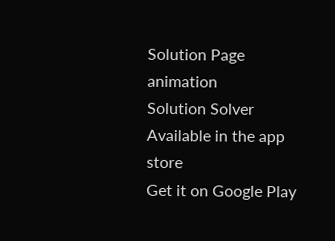Solution Page animation
Solution Solver
Available in the app store
Get it on Google Play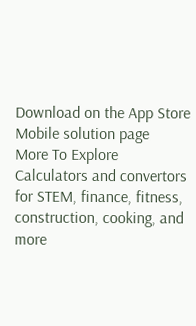Download on the App Store
Mobile solution page
More To Explore
Calculators and convertors for STEM, finance, fitness, construction, cooking, and more